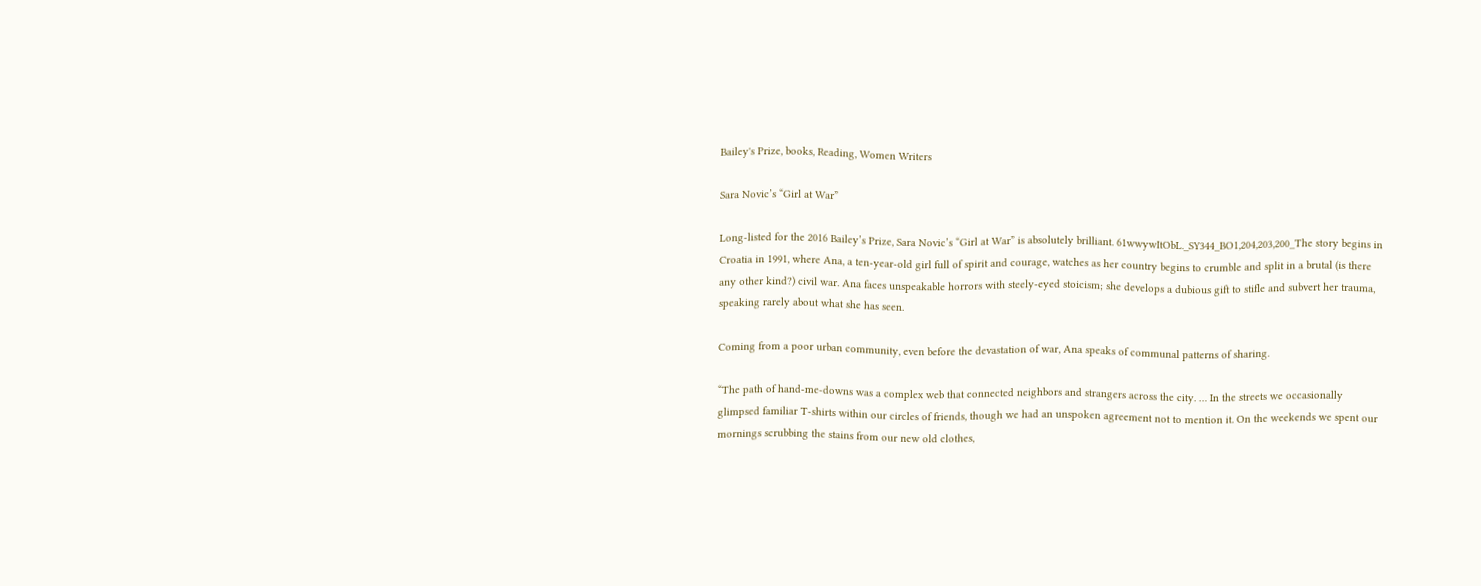Bailey's Prize, books, Reading, Women Writers

Sara Novic’s “Girl at War”

Long-listed for the 2016 Bailey’s Prize, Sara Novic’s “Girl at War” is absolutely brilliant. 61wwywItObL._SY344_BO1,204,203,200_The story begins in Croatia in 1991, where Ana, a ten-year-old girl full of spirit and courage, watches as her country begins to crumble and split in a brutal (is there any other kind?) civil war. Ana faces unspeakable horrors with steely-eyed stoicism; she develops a dubious gift to stifle and subvert her trauma, speaking rarely about what she has seen.

Coming from a poor urban community, even before the devastation of war, Ana speaks of communal patterns of sharing.

“The path of hand-me-downs was a complex web that connected neighbors and strangers across the city. … In the streets we occasionally glimpsed familiar T-shirts within our circles of friends, though we had an unspoken agreement not to mention it. On the weekends we spent our mornings scrubbing the stains from our new old clothes,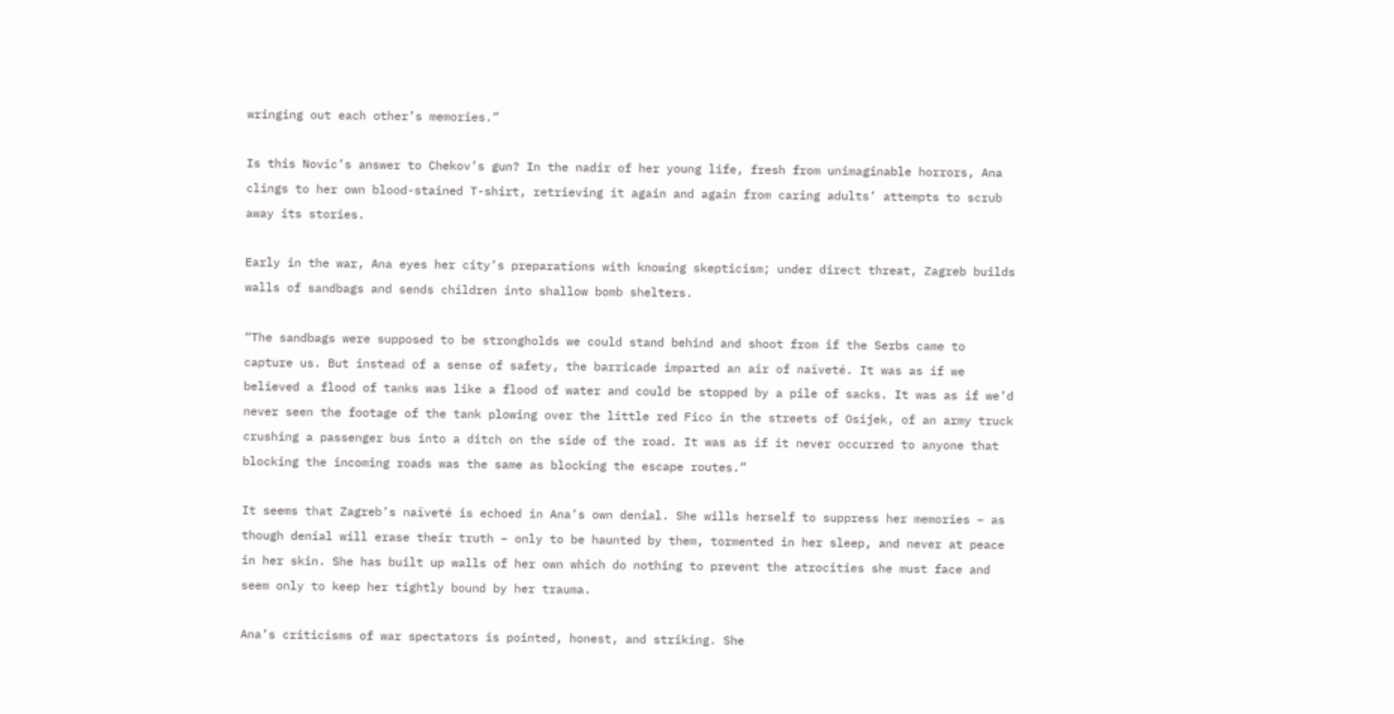wringing out each other’s memories.”

Is this Novic’s answer to Chekov’s gun? In the nadir of her young life, fresh from unimaginable horrors, Ana clings to her own blood-stained T-shirt, retrieving it again and again from caring adults’ attempts to scrub away its stories.

Early in the war, Ana eyes her city’s preparations with knowing skepticism; under direct threat, Zagreb builds walls of sandbags and sends children into shallow bomb shelters.

“The sandbags were supposed to be strongholds we could stand behind and shoot from if the Serbs came to capture us. But instead of a sense of safety, the barricade imparted an air of naïveté. It was as if we believed a flood of tanks was like a flood of water and could be stopped by a pile of sacks. It was as if we’d never seen the footage of the tank plowing over the little red Fico in the streets of Osijek, of an army truck crushing a passenger bus into a ditch on the side of the road. It was as if it never occurred to anyone that blocking the incoming roads was the same as blocking the escape routes.”

It seems that Zagreb’s naïveté is echoed in Ana’s own denial. She wills herself to suppress her memories – as though denial will erase their truth – only to be haunted by them, tormented in her sleep, and never at peace in her skin. She has built up walls of her own which do nothing to prevent the atrocities she must face and seem only to keep her tightly bound by her trauma.

Ana’s criticisms of war spectators is pointed, honest, and striking. She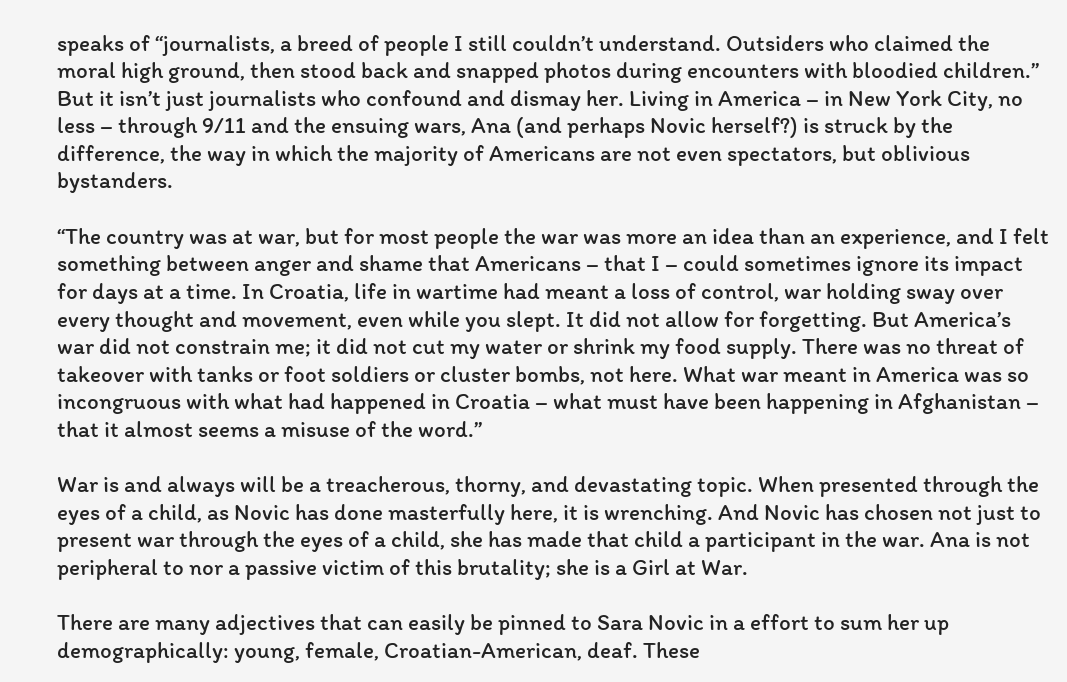speaks of “journalists, a breed of people I still couldn’t understand. Outsiders who claimed the moral high ground, then stood back and snapped photos during encounters with bloodied children.”  But it isn’t just journalists who confound and dismay her. Living in America – in New York City, no less – through 9/11 and the ensuing wars, Ana (and perhaps Novic herself?) is struck by the difference, the way in which the majority of Americans are not even spectators, but oblivious bystanders.

“The country was at war, but for most people the war was more an idea than an experience, and I felt something between anger and shame that Americans – that I – could sometimes ignore its impact for days at a time. In Croatia, life in wartime had meant a loss of control, war holding sway over every thought and movement, even while you slept. It did not allow for forgetting. But America’s war did not constrain me; it did not cut my water or shrink my food supply. There was no threat of takeover with tanks or foot soldiers or cluster bombs, not here. What war meant in America was so incongruous with what had happened in Croatia – what must have been happening in Afghanistan – that it almost seems a misuse of the word.”

War is and always will be a treacherous, thorny, and devastating topic. When presented through the eyes of a child, as Novic has done masterfully here, it is wrenching. And Novic has chosen not just to present war through the eyes of a child, she has made that child a participant in the war. Ana is not peripheral to nor a passive victim of this brutality; she is a Girl at War.

There are many adjectives that can easily be pinned to Sara Novic in a effort to sum her up demographically: young, female, Croatian-American, deaf. These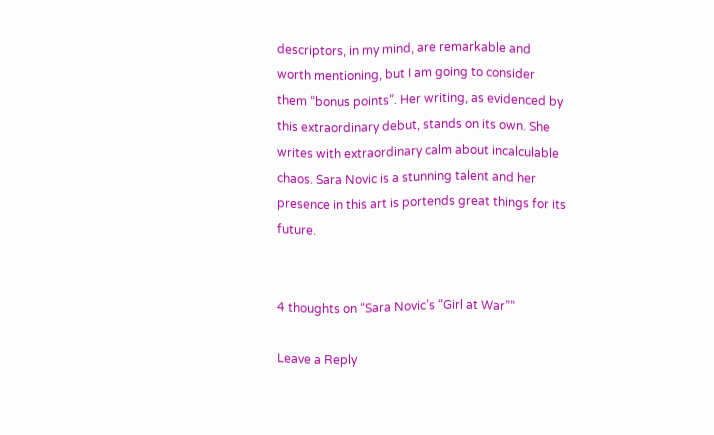descriptors, in my mind, are remarkable and worth mentioning, but I am going to consider them “bonus points”. Her writing, as evidenced by this extraordinary debut, stands on its own. She writes with extraordinary calm about incalculable chaos. Sara Novic is a stunning talent and her presence in this art is portends great things for its future.


4 thoughts on “Sara Novic’s “Girl at War””

Leave a Reply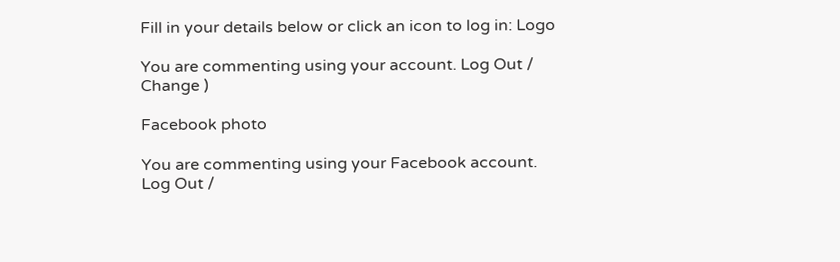Fill in your details below or click an icon to log in: Logo

You are commenting using your account. Log Out /  Change )

Facebook photo

You are commenting using your Facebook account. Log Out /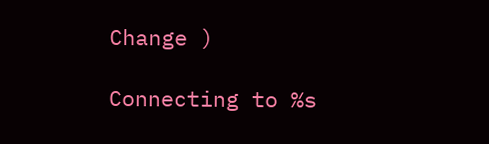Change )

Connecting to %s